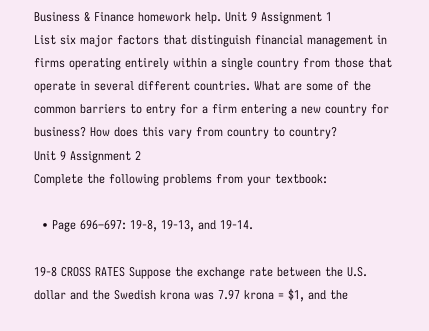Business & Finance homework help. Unit 9 Assignment 1
List six major factors that distinguish financial management in firms operating entirely within a single country from those that operate in several different countries. What are some of the common barriers to entry for a firm entering a new country for business? How does this vary from country to country?
Unit 9 Assignment 2
Complete the following problems from your textbook:

  • Page 696–697: 19-8, 19-13, and 19-14.

19-8 CROSS RATES Suppose the exchange rate between the U.S. dollar and the Swedish krona was 7.97 krona = $1, and the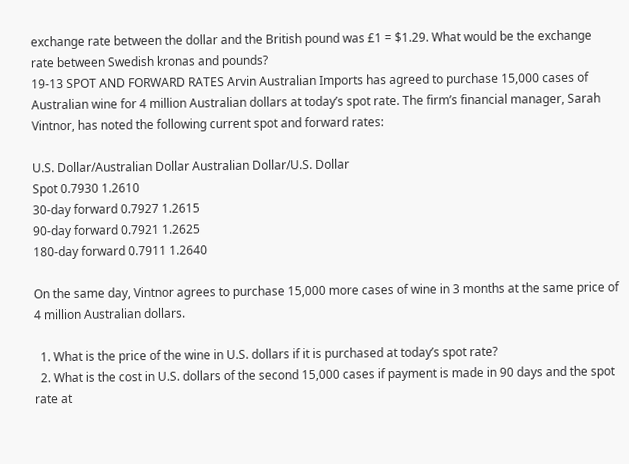exchange rate between the dollar and the British pound was £1 = $1.29. What would be the exchange rate between Swedish kronas and pounds?
19-13 SPOT AND FORWARD RATES Arvin Australian Imports has agreed to purchase 15,000 cases of Australian wine for 4 million Australian dollars at today’s spot rate. The firm’s financial manager, Sarah Vintnor, has noted the following current spot and forward rates:

U.S. Dollar/Australian Dollar Australian Dollar/U.S. Dollar
Spot 0.7930 1.2610
30-day forward 0.7927 1.2615
90-day forward 0.7921 1.2625
180-day forward 0.7911 1.2640

On the same day, Vintnor agrees to purchase 15,000 more cases of wine in 3 months at the same price of 4 million Australian dollars.

  1. What is the price of the wine in U.S. dollars if it is purchased at today’s spot rate?
  2. What is the cost in U.S. dollars of the second 15,000 cases if payment is made in 90 days and the spot rate at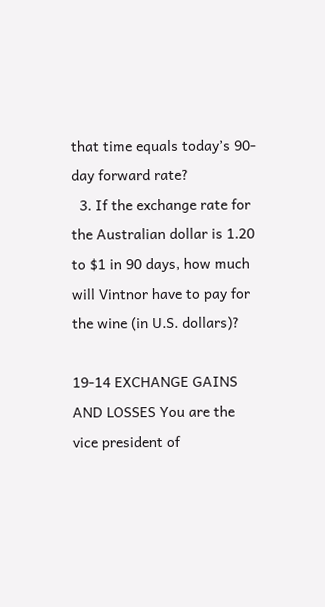that time equals today’s 90-day forward rate?
  3. If the exchange rate for the Australian dollar is 1.20 to $1 in 90 days, how much will Vintnor have to pay for the wine (in U.S. dollars)?

19-14 EXCHANGE GAINS AND LOSSES You are the vice president of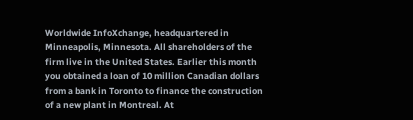Worldwide InfoXchange, headquartered in Minneapolis, Minnesota. All shareholders of the firm live in the United States. Earlier this month you obtained a loan of 10 million Canadian dollars from a bank in Toronto to finance the construction of a new plant in Montreal. At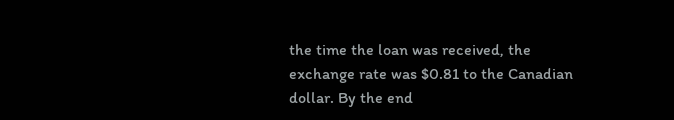the time the loan was received, the exchange rate was $0.81 to the Canadian dollar. By the end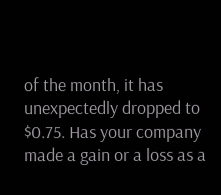of the month, it has unexpectedly dropped to $0.75. Has your company made a gain or a loss as a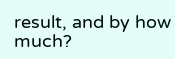result, and by how much?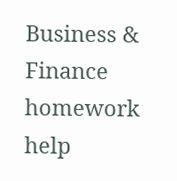Business & Finance homework help